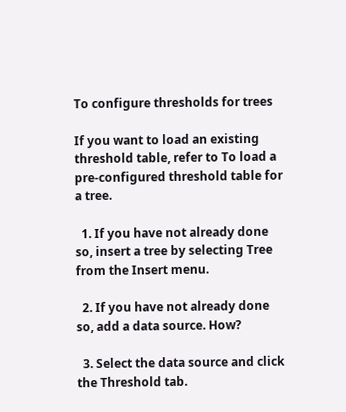To configure thresholds for trees

If you want to load an existing threshold table, refer to To load a pre-configured threshold table for a tree.

  1. If you have not already done so, insert a tree by selecting Tree from the Insert menu.

  2. If you have not already done so, add a data source. How?

  3. Select the data source and click the Threshold tab.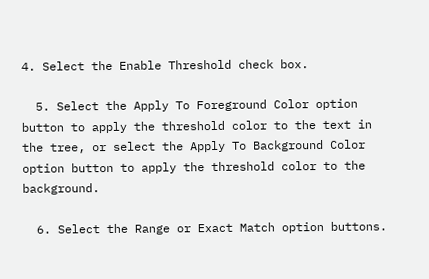4. Select the Enable Threshold check box.

  5. Select the Apply To Foreground Color option button to apply the threshold color to the text in the tree, or select the Apply To Background Color option button to apply the threshold color to the background.

  6. Select the Range or Exact Match option buttons.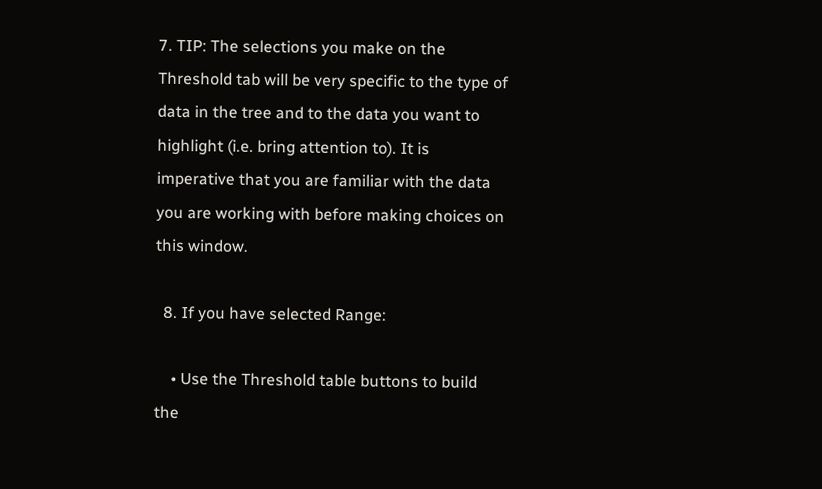7. TIP: The selections you make on the Threshold tab will be very specific to the type of data in the tree and to the data you want to highlight (i.e. bring attention to). It is imperative that you are familiar with the data you are working with before making choices on this window.

  8. If you have selected Range:

    • Use the Threshold table buttons to build the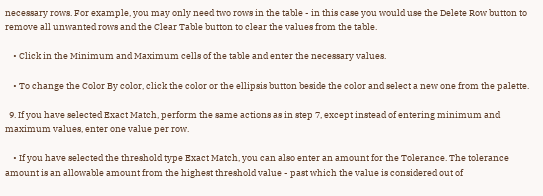necessary rows. For example, you may only need two rows in the table - in this case you would use the Delete Row button to remove all unwanted rows and the Clear Table button to clear the values from the table.

    • Click in the Minimum and Maximum cells of the table and enter the necessary values.

    • To change the Color By color, click the color or the ellipsis button beside the color and select a new one from the palette.

  9. If you have selected Exact Match, perform the same actions as in step 7, except instead of entering minimum and maximum values, enter one value per row.

    • If you have selected the threshold type Exact Match, you can also enter an amount for the Tolerance. The tolerance amount is an allowable amount from the highest threshold value - past which the value is considered out of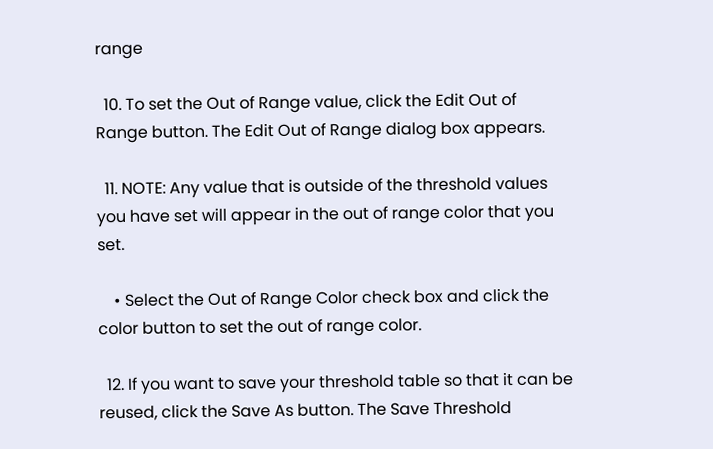range

  10. To set the Out of Range value, click the Edit Out of Range button. The Edit Out of Range dialog box appears.

  11. NOTE: Any value that is outside of the threshold values you have set will appear in the out of range color that you set.

    • Select the Out of Range Color check box and click the color button to set the out of range color.

  12. If you want to save your threshold table so that it can be reused, click the Save As button. The Save Threshold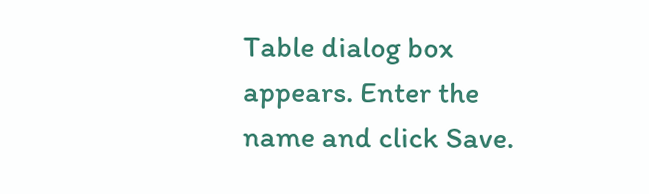Table dialog box appears. Enter the name and click Save.